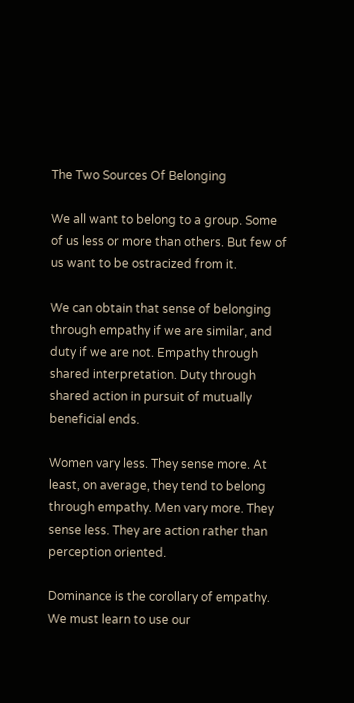The Two Sources Of Belonging

We all want to belong to a group. Some of us less or more than others. But few of us want to be ostracized from it.

We can obtain that sense of belonging through empathy if we are similar, and duty if we are not. Empathy through shared interpretation. Duty through shared action in pursuit of mutually beneficial ends.

Women vary less. They sense more. At least, on average, they tend to belong through empathy. Men vary more. They sense less. They are action rather than perception oriented.

Dominance is the corollary of empathy. We must learn to use our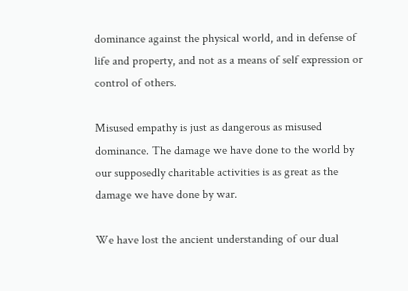dominance against the physical world, and in defense of life and property, and not as a means of self expression or control of others.

Misused empathy is just as dangerous as misused dominance. The damage we have done to the world by our supposedly charitable activities is as great as the damage we have done by war.

We have lost the ancient understanding of our dual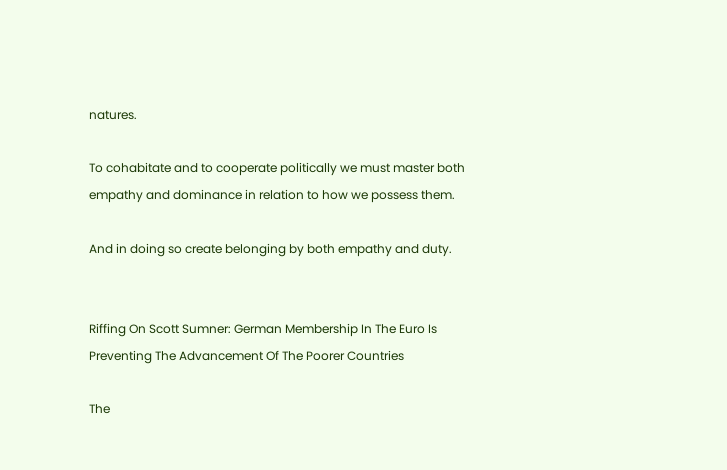natures.

To cohabitate and to cooperate politically we must master both empathy and dominance in relation to how we possess them.

And in doing so create belonging by both empathy and duty.


Riffing On Scott Sumner: German Membership In The Euro Is Preventing The Advancement Of The Poorer Countries

The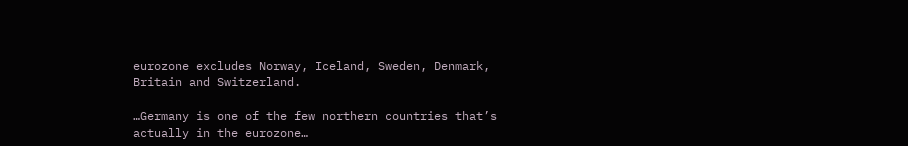eurozone excludes Norway, Iceland, Sweden, Denmark, Britain and Switzerland.

…Germany is one of the few northern countries that’s actually in the eurozone…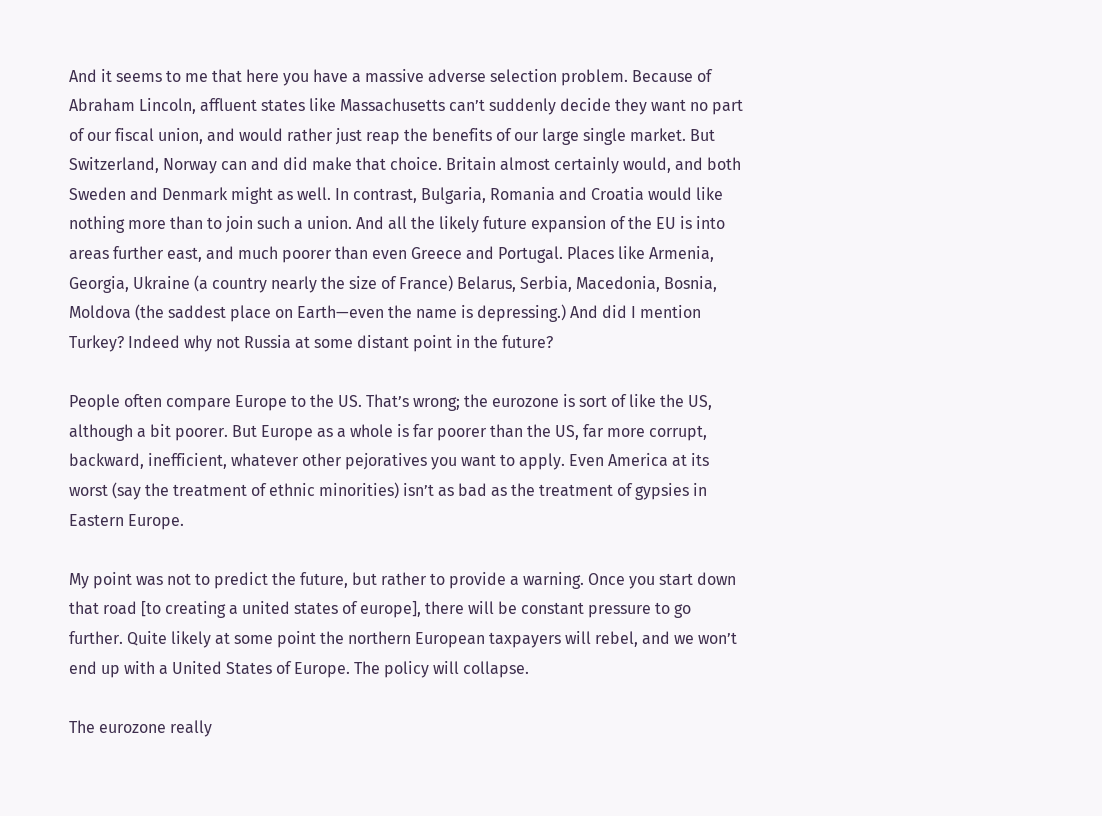And it seems to me that here you have a massive adverse selection problem. Because of Abraham Lincoln, affluent states like Massachusetts can’t suddenly decide they want no part of our fiscal union, and would rather just reap the benefits of our large single market. But Switzerland, Norway can and did make that choice. Britain almost certainly would, and both Sweden and Denmark might as well. In contrast, Bulgaria, Romania and Croatia would like nothing more than to join such a union. And all the likely future expansion of the EU is into areas further east, and much poorer than even Greece and Portugal. Places like Armenia, Georgia, Ukraine (a country nearly the size of France) Belarus, Serbia, Macedonia, Bosnia, Moldova (the saddest place on Earth—even the name is depressing.) And did I mention Turkey? Indeed why not Russia at some distant point in the future?

People often compare Europe to the US. That’s wrong; the eurozone is sort of like the US, although a bit poorer. But Europe as a whole is far poorer than the US, far more corrupt, backward, inefficient, whatever other pejoratives you want to apply. Even America at its worst (say the treatment of ethnic minorities) isn’t as bad as the treatment of gypsies in Eastern Europe.

My point was not to predict the future, but rather to provide a warning. Once you start down that road [to creating a united states of europe], there will be constant pressure to go further. Quite likely at some point the northern European taxpayers will rebel, and we won’t end up with a United States of Europe. The policy will collapse.

The eurozone really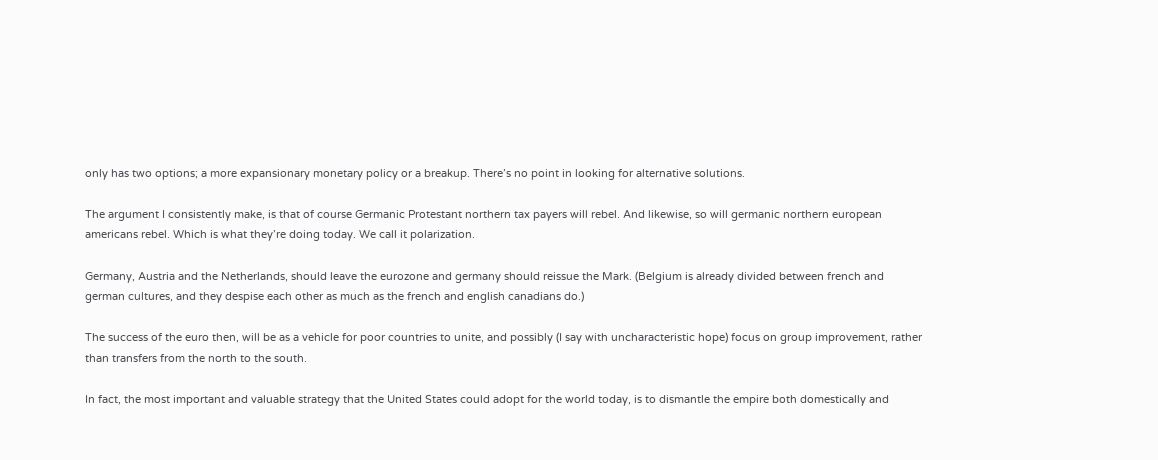only has two options; a more expansionary monetary policy or a breakup. There’s no point in looking for alternative solutions.

The argument I consistently make, is that of course Germanic Protestant northern tax payers will rebel. And likewise, so will germanic northern european americans rebel. Which is what they’re doing today. We call it polarization.

Germany, Austria and the Netherlands, should leave the eurozone and germany should reissue the Mark. (Belgium is already divided between french and german cultures, and they despise each other as much as the french and english canadians do.)

The success of the euro then, will be as a vehicle for poor countries to unite, and possibly (I say with uncharacteristic hope) focus on group improvement, rather than transfers from the north to the south.

In fact, the most important and valuable strategy that the United States could adopt for the world today, is to dismantle the empire both domestically and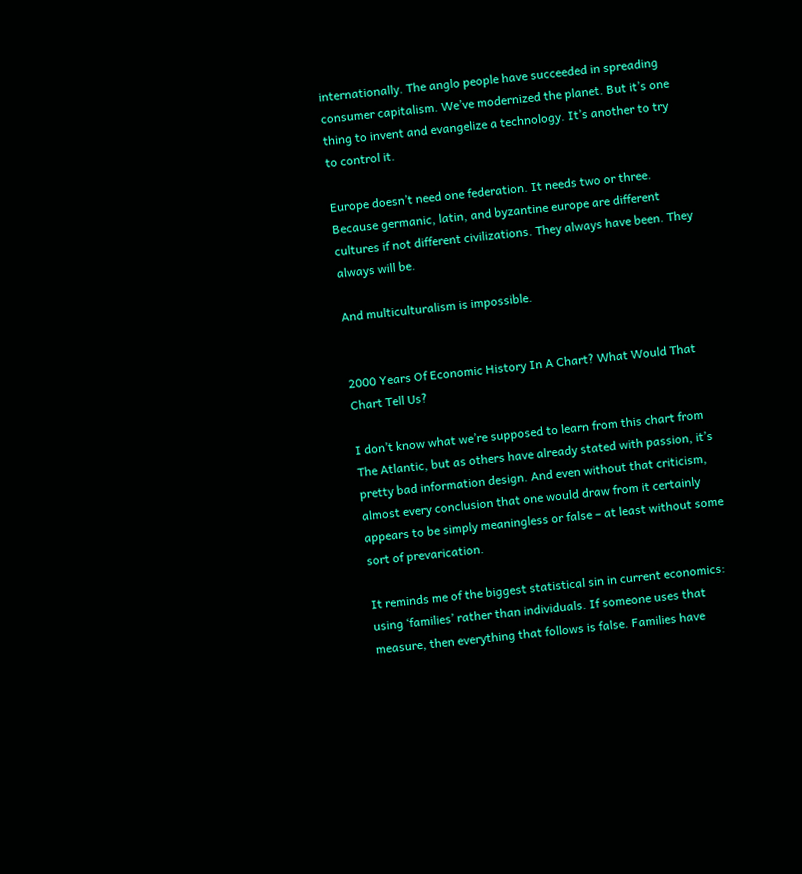internationally. The anglo people have succeeded in spreading consumer capitalism. We’ve modernized the planet. But it’s one thing to invent and evangelize a technology. It’s another to try to control it.

Europe doesn’t need one federation. It needs two or three. Because germanic, latin, and byzantine europe are different cultures if not different civilizations. They always have been. They always will be.

And multiculturalism is impossible.


2000 Years Of Economic History In A Chart? What Would That Chart Tell Us?

I don’t know what we’re supposed to learn from this chart from The Atlantic, but as others have already stated with passion, it’s pretty bad information design. And even without that criticism, almost every conclusion that one would draw from it certainly appears to be simply meaningless or false – at least without some sort of prevarication.

It reminds me of the biggest statistical sin in current economics: using ‘families’ rather than individuals. If someone uses that measure, then everything that follows is false. Families have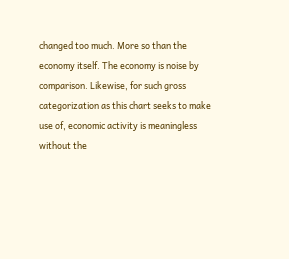changed too much. More so than the economy itself. The economy is noise by comparison. Likewise, for such gross categorization as this chart seeks to make use of, economic activity is meaningless without the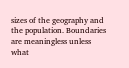sizes of the geography and the population. Boundaries are meaningless unless what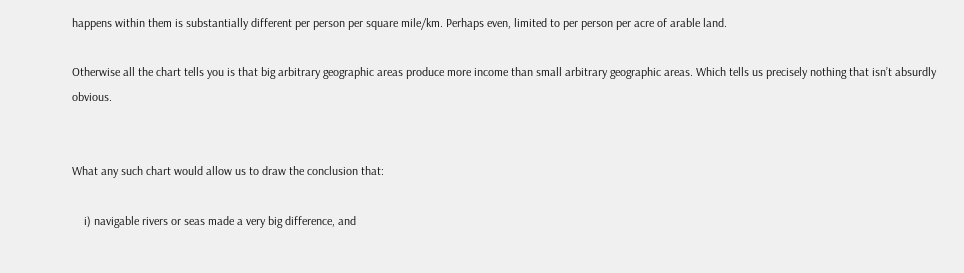happens within them is substantially different per person per square mile/km. Perhaps even, limited to per person per acre of arable land.

Otherwise all the chart tells you is that big arbitrary geographic areas produce more income than small arbitrary geographic areas. Which tells us precisely nothing that isn’t absurdly obvious.


What any such chart would allow us to draw the conclusion that:

    i) navigable rivers or seas made a very big difference, and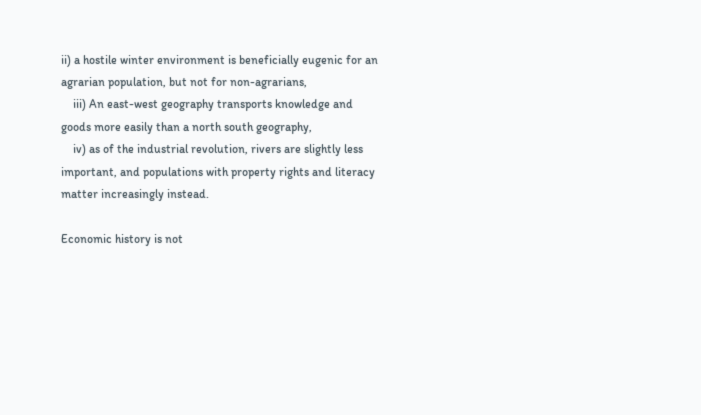ii) a hostile winter environment is beneficially eugenic for an agrarian population, but not for non-agrarians,
    iii) An east-west geography transports knowledge and goods more easily than a north south geography,
    iv) as of the industrial revolution, rivers are slightly less important, and populations with property rights and literacy matter increasingly instead.

Economic history is not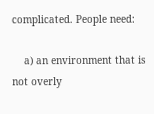complicated. People need:

    a) an environment that is not overly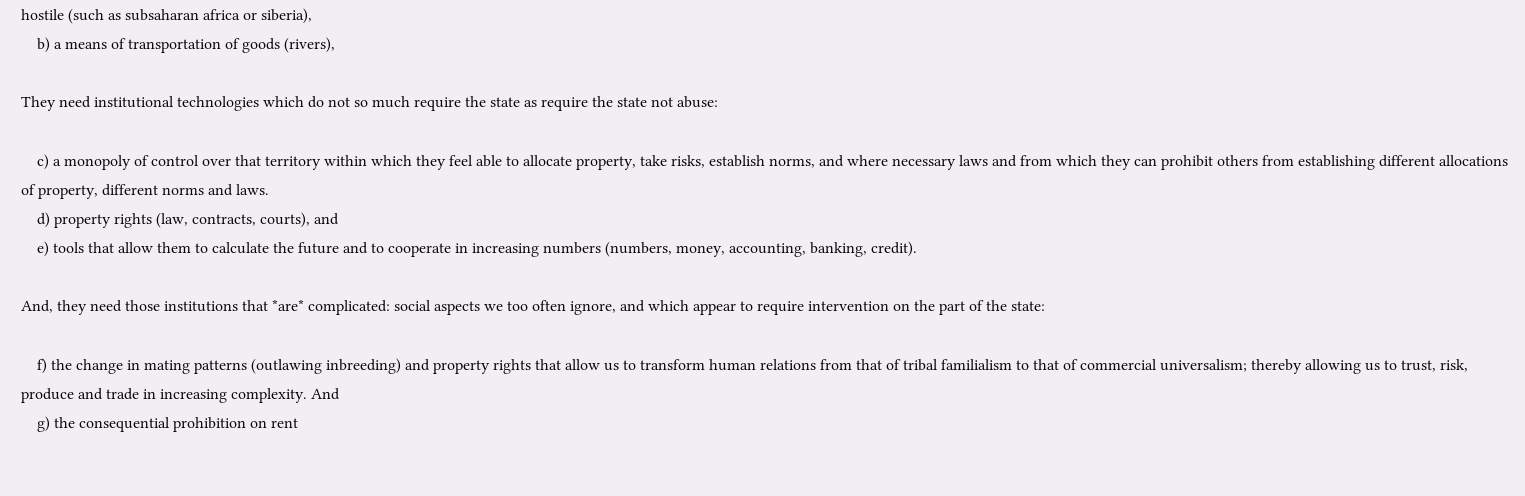hostile (such as subsaharan africa or siberia),
    b) a means of transportation of goods (rivers),

They need institutional technologies which do not so much require the state as require the state not abuse:

    c) a monopoly of control over that territory within which they feel able to allocate property, take risks, establish norms, and where necessary laws and from which they can prohibit others from establishing different allocations of property, different norms and laws.
    d) property rights (law, contracts, courts), and
    e) tools that allow them to calculate the future and to cooperate in increasing numbers (numbers, money, accounting, banking, credit).

And, they need those institutions that *are* complicated: social aspects we too often ignore, and which appear to require intervention on the part of the state:

    f) the change in mating patterns (outlawing inbreeding) and property rights that allow us to transform human relations from that of tribal familialism to that of commercial universalism; thereby allowing us to trust, risk, produce and trade in increasing complexity. And
    g) the consequential prohibition on rent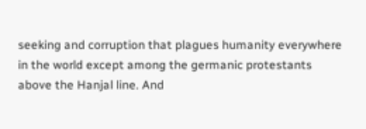seeking and corruption that plagues humanity everywhere in the world except among the germanic protestants above the Hanjal line. And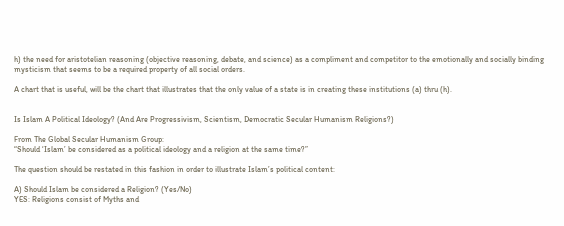h) the need for aristotelian reasoning (objective reasoning, debate, and science) as a compliment and competitor to the emotionally and socially binding mysticism that seems to be a required property of all social orders.

A chart that is useful, will be the chart that illustrates that the only value of a state is in creating these institutions (a) thru (h).


Is Islam A Political Ideology? (And Are Progressivism, Scientism, Democratic Secular Humanism Religions?)

From The Global Secular Humanism Group:
“Should ‘Islam’ be considered as a political ideology and a religion at the same time?”

The question should be restated in this fashion in order to illustrate Islam’s political content:

A) Should Islam be considered a Religion? (Yes/No)
YES: Religions consist of Myths and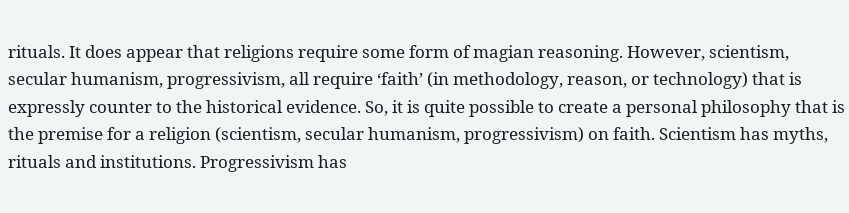rituals. It does appear that religions require some form of magian reasoning. However, scientism, secular humanism, progressivism, all require ‘faith’ (in methodology, reason, or technology) that is expressly counter to the historical evidence. So, it is quite possible to create a personal philosophy that is the premise for a religion (scientism, secular humanism, progressivism) on faith. Scientism has myths, rituals and institutions. Progressivism has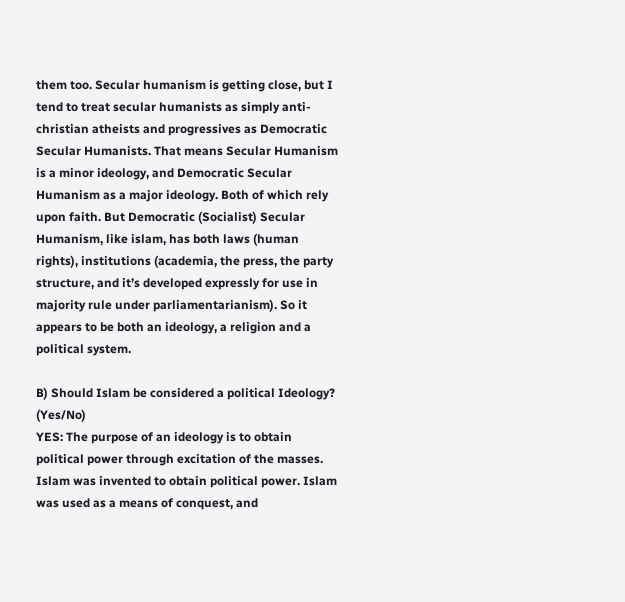them too. Secular humanism is getting close, but I tend to treat secular humanists as simply anti-christian atheists and progressives as Democratic Secular Humanists. That means Secular Humanism is a minor ideology, and Democratic Secular Humanism as a major ideology. Both of which rely upon faith. But Democratic (Socialist) Secular Humanism, like islam, has both laws (human rights), institutions (academia, the press, the party structure, and it’s developed expressly for use in majority rule under parliamentarianism). So it appears to be both an ideology, a religion and a political system.

B) Should Islam be considered a political Ideology? (Yes/No)
YES: The purpose of an ideology is to obtain political power through excitation of the masses. Islam was invented to obtain political power. Islam was used as a means of conquest, and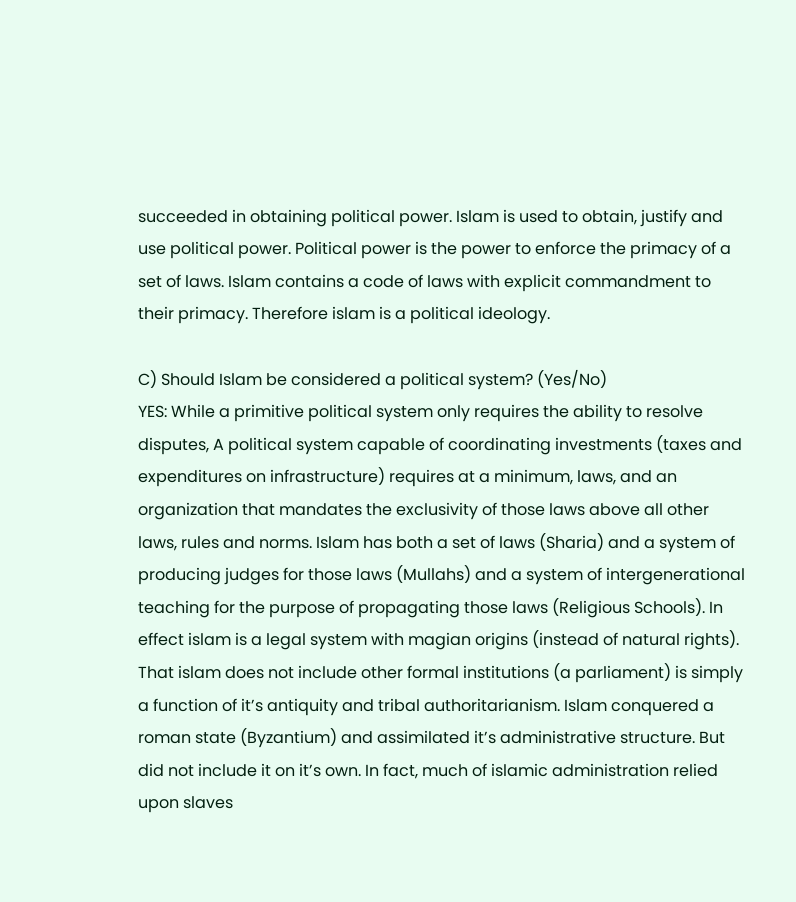succeeded in obtaining political power. Islam is used to obtain, justify and use political power. Political power is the power to enforce the primacy of a set of laws. Islam contains a code of laws with explicit commandment to their primacy. Therefore islam is a political ideology.

C) Should Islam be considered a political system? (Yes/No)
YES: While a primitive political system only requires the ability to resolve disputes, A political system capable of coordinating investments (taxes and expenditures on infrastructure) requires at a minimum, laws, and an organization that mandates the exclusivity of those laws above all other laws, rules and norms. Islam has both a set of laws (Sharia) and a system of producing judges for those laws (Mullahs) and a system of intergenerational teaching for the purpose of propagating those laws (Religious Schools). In effect islam is a legal system with magian origins (instead of natural rights). That islam does not include other formal institutions (a parliament) is simply a function of it’s antiquity and tribal authoritarianism. Islam conquered a roman state (Byzantium) and assimilated it’s administrative structure. But did not include it on it’s own. In fact, much of islamic administration relied upon slaves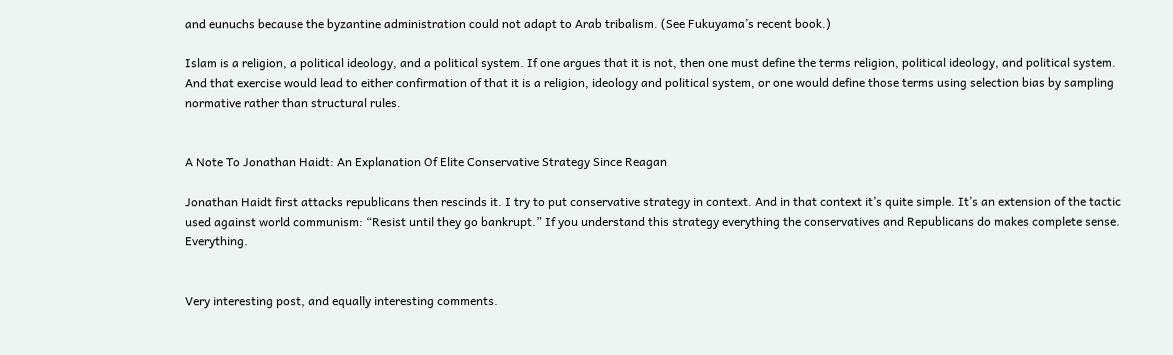and eunuchs because the byzantine administration could not adapt to Arab tribalism. (See Fukuyama’s recent book.)

Islam is a religion, a political ideology, and a political system. If one argues that it is not, then one must define the terms religion, political ideology, and political system. And that exercise would lead to either confirmation of that it is a religion, ideology and political system, or one would define those terms using selection bias by sampling normative rather than structural rules.


A Note To Jonathan Haidt: An Explanation Of Elite Conservative Strategy Since Reagan

Jonathan Haidt first attacks republicans then rescinds it. I try to put conservative strategy in context. And in that context it’s quite simple. It’s an extension of the tactic used against world communism: “Resist until they go bankrupt.” If you understand this strategy everything the conservatives and Republicans do makes complete sense. Everything.


Very interesting post, and equally interesting comments.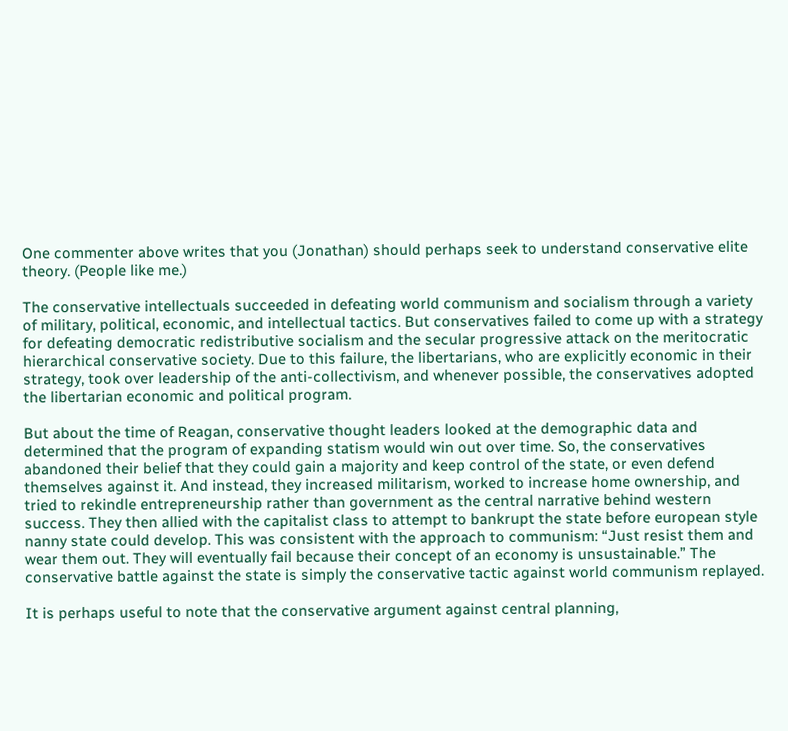One commenter above writes that you (Jonathan) should perhaps seek to understand conservative elite theory. (People like me.)

The conservative intellectuals succeeded in defeating world communism and socialism through a variety of military, political, economic, and intellectual tactics. But conservatives failed to come up with a strategy for defeating democratic redistributive socialism and the secular progressive attack on the meritocratic hierarchical conservative society. Due to this failure, the libertarians, who are explicitly economic in their strategy, took over leadership of the anti-collectivism, and whenever possible, the conservatives adopted the libertarian economic and political program.

But about the time of Reagan, conservative thought leaders looked at the demographic data and determined that the program of expanding statism would win out over time. So, the conservatives abandoned their belief that they could gain a majority and keep control of the state, or even defend themselves against it. And instead, they increased militarism, worked to increase home ownership, and tried to rekindle entrepreneurship rather than government as the central narrative behind western success. They then allied with the capitalist class to attempt to bankrupt the state before european style nanny state could develop. This was consistent with the approach to communism: “Just resist them and wear them out. They will eventually fail because their concept of an economy is unsustainable.” The conservative battle against the state is simply the conservative tactic against world communism replayed.

It is perhaps useful to note that the conservative argument against central planning,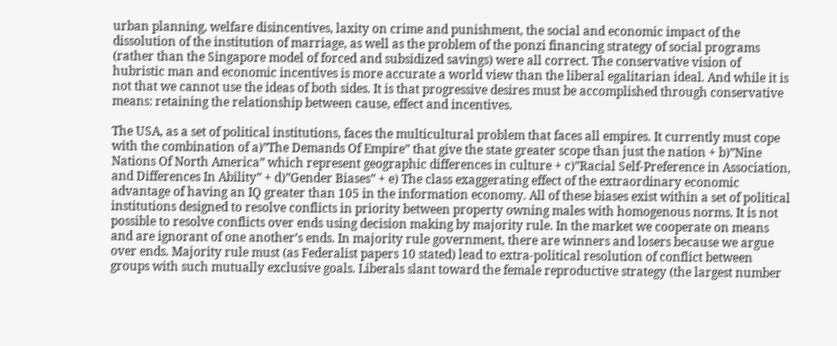urban planning, welfare disincentives, laxity on crime and punishment, the social and economic impact of the dissolution of the institution of marriage, as well as the problem of the ponzi financing strategy of social programs (rather than the Singapore model of forced and subsidized savings) were all correct. The conservative vision of hubristic man and economic incentives is more accurate a world view than the liberal egalitarian ideal. And while it is not that we cannot use the ideas of both sides. It is that progressive desires must be accomplished through conservative means: retaining the relationship between cause, effect and incentives.

The USA, as a set of political institutions, faces the multicultural problem that faces all empires. It currently must cope with the combination of a)”The Demands Of Empire” that give the state greater scope than just the nation + b)”Nine Nations Of North America” which represent geographic differences in culture + c)”Racial Self-Preference in Association, and Differences In Ability” + d)”Gender Biases” + e) The class exaggerating effect of the extraordinary economic advantage of having an IQ greater than 105 in the information economy. All of these biases exist within a set of political institutions designed to resolve conflicts in priority between property owning males with homogenous norms. It is not possible to resolve conflicts over ends using decision making by majority rule. In the market we cooperate on means and are ignorant of one another’s ends. In majority rule government, there are winners and losers because we argue over ends. Majority rule must (as Federalist papers 10 stated) lead to extra-political resolution of conflict between groups with such mutually exclusive goals. Liberals slant toward the female reproductive strategy (the largest number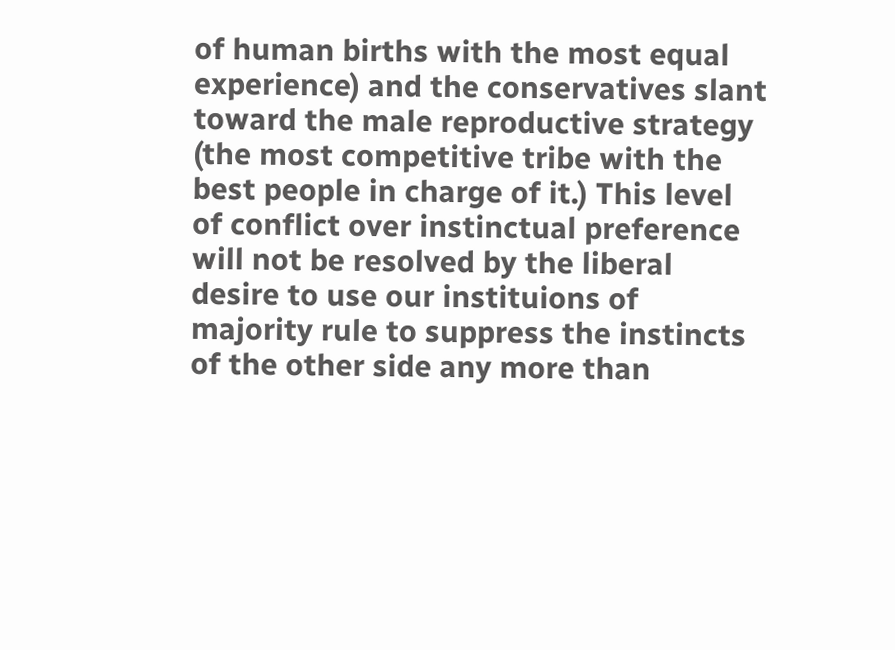of human births with the most equal experience) and the conservatives slant toward the male reproductive strategy (the most competitive tribe with the best people in charge of it.) This level of conflict over instinctual preference will not be resolved by the liberal desire to use our instituions of majority rule to suppress the instincts of the other side any more than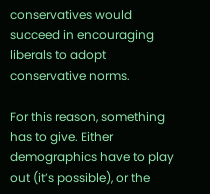conservatives would succeed in encouraging liberals to adopt conservative norms.

For this reason, something has to give. Either demographics have to play out (it’s possible), or the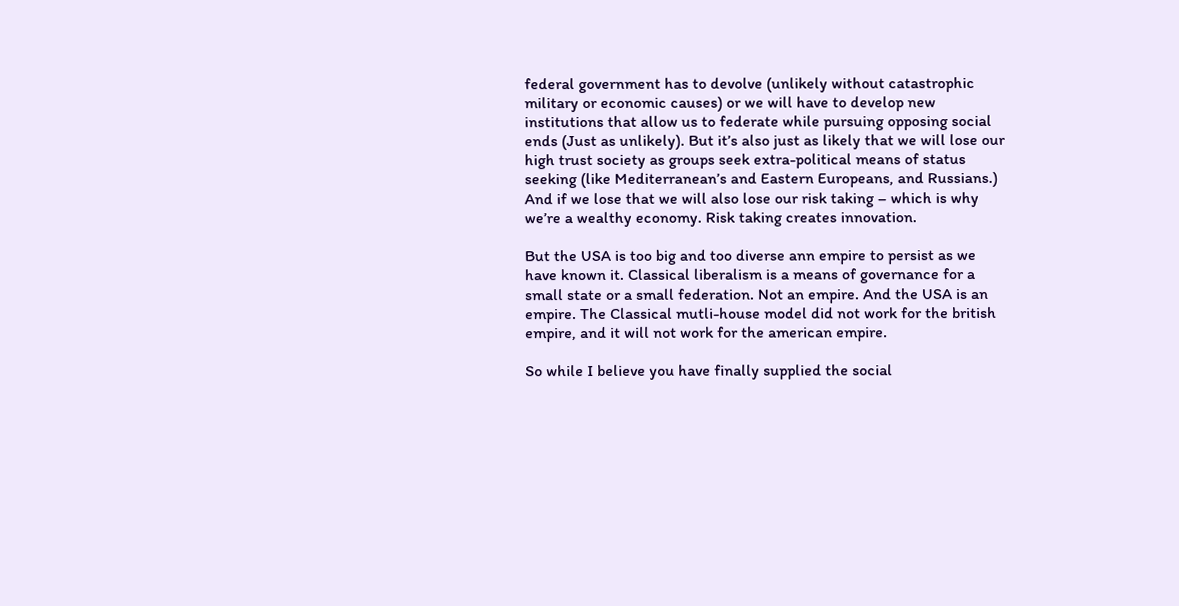federal government has to devolve (unlikely without catastrophic military or economic causes) or we will have to develop new institutions that allow us to federate while pursuing opposing social ends (Just as unlikely). But it’s also just as likely that we will lose our high trust society as groups seek extra-political means of status seeking (like Mediterranean’s and Eastern Europeans, and Russians.) And if we lose that we will also lose our risk taking – which is why we’re a wealthy economy. Risk taking creates innovation.

But the USA is too big and too diverse ann empire to persist as we have known it. Classical liberalism is a means of governance for a small state or a small federation. Not an empire. And the USA is an empire. The Classical mutli-house model did not work for the british empire, and it will not work for the american empire.

So while I believe you have finally supplied the social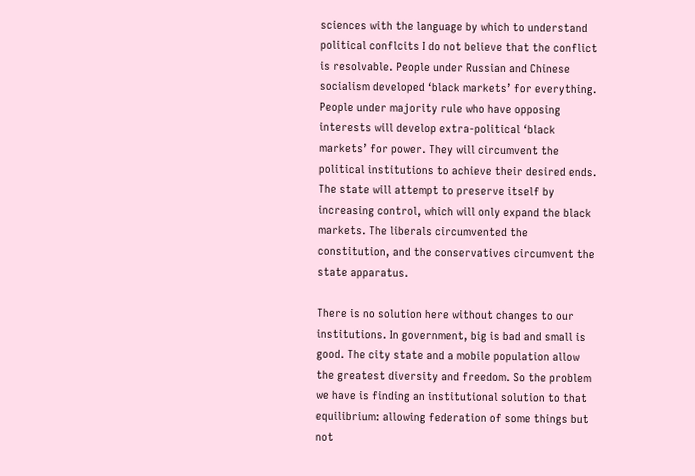sciences with the language by which to understand political conflcits I do not believe that the conflict is resolvable. People under Russian and Chinese socialism developed ‘black markets’ for everything. People under majority rule who have opposing interests will develop extra-political ‘black markets’ for power. They will circumvent the political institutions to achieve their desired ends. The state will attempt to preserve itself by increasing control, which will only expand the black markets. The liberals circumvented the constitution, and the conservatives circumvent the state apparatus.

There is no solution here without changes to our institutions. In government, big is bad and small is good. The city state and a mobile population allow the greatest diversity and freedom. So the problem we have is finding an institutional solution to that equilibrium: allowing federation of some things but not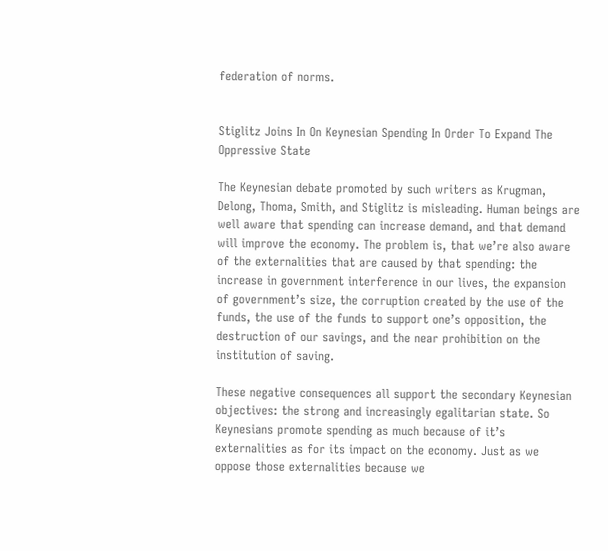federation of norms.


Stiglitz Joins In On Keynesian Spending In Order To Expand The Oppressive State

The Keynesian debate promoted by such writers as Krugman, Delong, Thoma, Smith, and Stiglitz is misleading. Human beings are well aware that spending can increase demand, and that demand will improve the economy. The problem is, that we’re also aware of the externalities that are caused by that spending: the increase in government interference in our lives, the expansion of government’s size, the corruption created by the use of the funds, the use of the funds to support one’s opposition, the destruction of our savings, and the near prohibition on the institution of saving.

These negative consequences all support the secondary Keynesian objectives: the strong and increasingly egalitarian state. So Keynesians promote spending as much because of it’s externalities as for its impact on the economy. Just as we oppose those externalities because we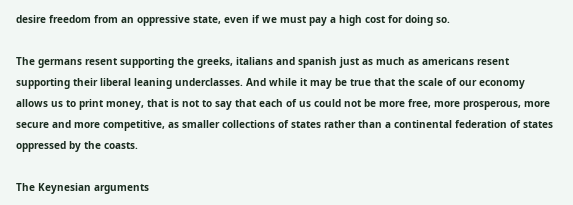desire freedom from an oppressive state, even if we must pay a high cost for doing so.

The germans resent supporting the greeks, italians and spanish just as much as americans resent supporting their liberal leaning underclasses. And while it may be true that the scale of our economy allows us to print money, that is not to say that each of us could not be more free, more prosperous, more secure and more competitive, as smaller collections of states rather than a continental federation of states oppressed by the coasts.

The Keynesian arguments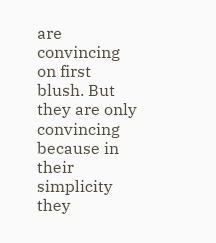are convincing on first blush. But they are only convincing because in their simplicity they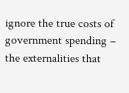ignore the true costs of government spending – the externalities that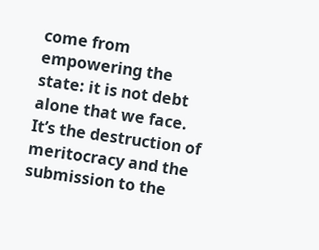come from empowering the state: it is not debt alone that we face. It’s the destruction of meritocracy and the submission to the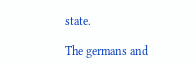state.

The germans and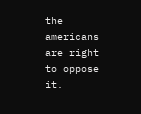the americans are right to oppose it.